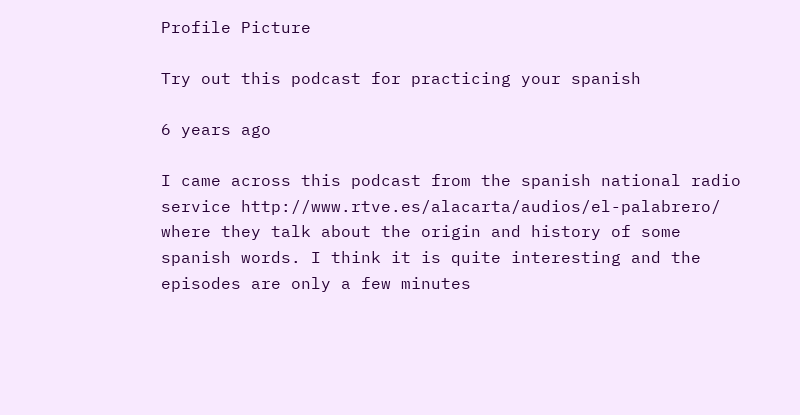Profile Picture

Try out this podcast for practicing your spanish

6 years ago

I came across this podcast from the spanish national radio service http://www.rtve.es/alacarta/audios/el-palabrero/ where they talk about the origin and history of some spanish words. I think it is quite interesting and the episodes are only a few minutes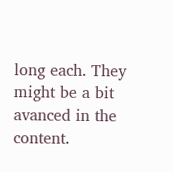long each. They might be a bit avanced in the content.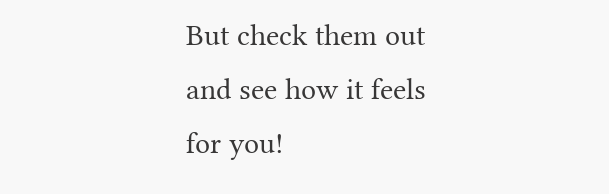But check them out and see how it feels for you!